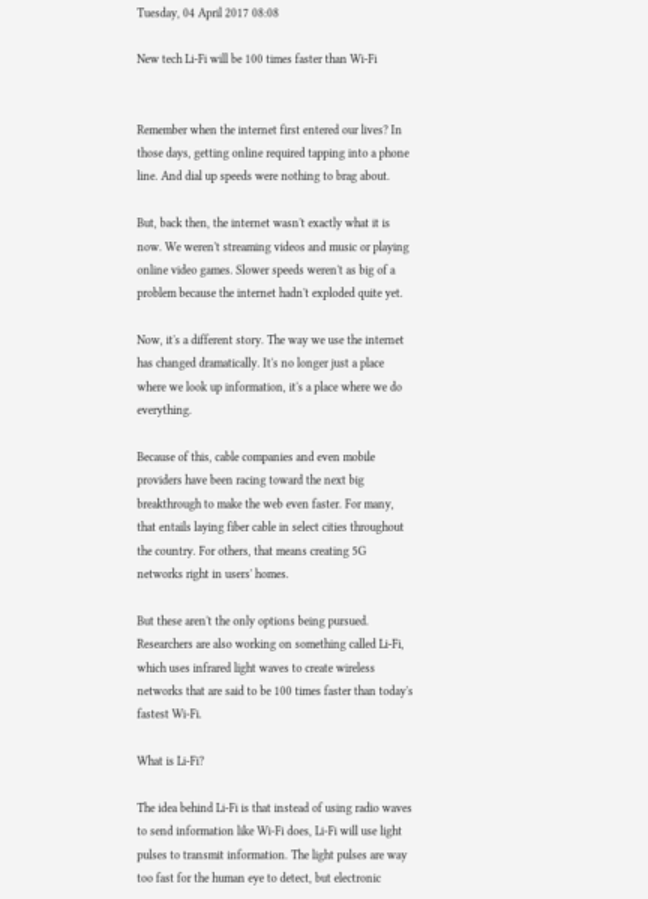Tuesday, 04 April 2017 08:08

New tech Li-Fi will be 100 times faster than Wi-Fi


Remember when the internet first entered our lives? In those days, getting online required tapping into a phone line. And dial up speeds were nothing to brag about.

But, back then, the internet wasn't exactly what it is now. We weren't streaming videos and music or playing online video games. Slower speeds weren't as big of a problem because the internet hadn't exploded quite yet.

Now, it's a different story. The way we use the internet has changed dramatically. It's no longer just a place where we look up information, it's a place where we do everything.

Because of this, cable companies and even mobile providers have been racing toward the next big breakthrough to make the web even faster. For many, that entails laying fiber cable in select cities throughout the country. For others, that means creating 5G networks right in users' homes.

But these aren't the only options being pursued. Researchers are also working on something called Li-Fi, which uses infrared light waves to create wireless networks that are said to be 100 times faster than today's fastest Wi-Fi.

What is Li-Fi?

The idea behind Li-Fi is that instead of using radio waves to send information like Wi-Fi does, Li-Fi will use light pulses to transmit information. The light pulses are way too fast for the human eye to detect, but electronic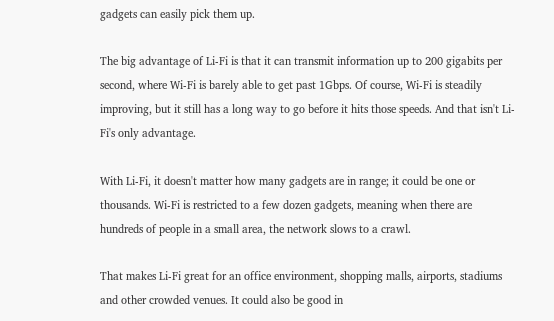gadgets can easily pick them up.

The big advantage of Li-Fi is that it can transmit information up to 200 gigabits per second, where Wi-Fi is barely able to get past 1Gbps. Of course, Wi-Fi is steadily improving, but it still has a long way to go before it hits those speeds. And that isn't Li-Fi's only advantage.

With Li-Fi, it doesn't matter how many gadgets are in range; it could be one or thousands. Wi-Fi is restricted to a few dozen gadgets, meaning when there are hundreds of people in a small area, the network slows to a crawl.

That makes Li-Fi great for an office environment, shopping malls, airports, stadiums and other crowded venues. It could also be good in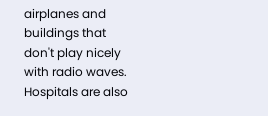airplanes and buildings that don't play nicely with radio waves. Hospitals are also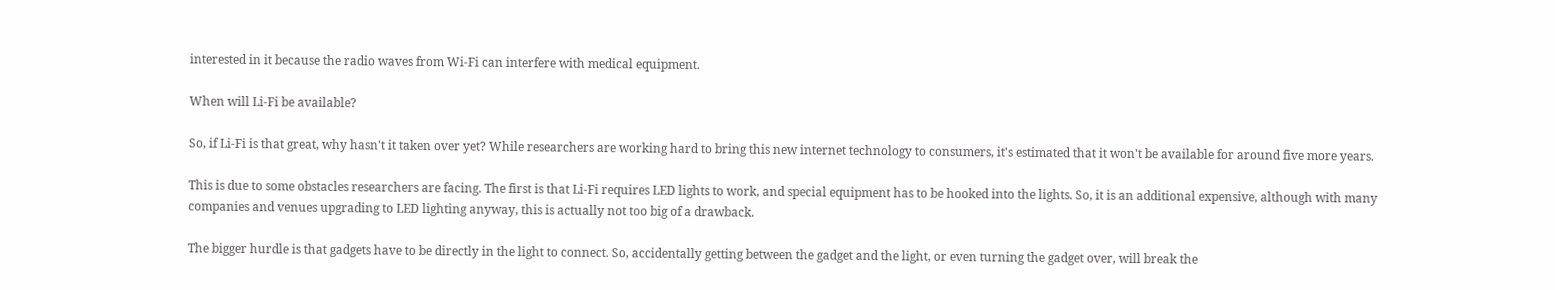interested in it because the radio waves from Wi-Fi can interfere with medical equipment.

When will Li-Fi be available?

So, if Li-Fi is that great, why hasn't it taken over yet? While researchers are working hard to bring this new internet technology to consumers, it's estimated that it won't be available for around five more years.

This is due to some obstacles researchers are facing. The first is that Li-Fi requires LED lights to work, and special equipment has to be hooked into the lights. So, it is an additional expensive, although with many companies and venues upgrading to LED lighting anyway, this is actually not too big of a drawback.

The bigger hurdle is that gadgets have to be directly in the light to connect. So, accidentally getting between the gadget and the light, or even turning the gadget over, will break the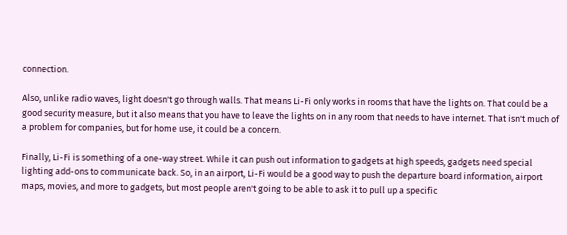connection.

Also, unlike radio waves, light doesn't go through walls. That means Li-Fi only works in rooms that have the lights on. That could be a good security measure, but it also means that you have to leave the lights on in any room that needs to have internet. That isn't much of a problem for companies, but for home use, it could be a concern.

Finally, Li-Fi is something of a one-way street. While it can push out information to gadgets at high speeds, gadgets need special lighting add-ons to communicate back. So, in an airport, Li-Fi would be a good way to push the departure board information, airport maps, movies, and more to gadgets, but most people aren't going to be able to ask it to pull up a specific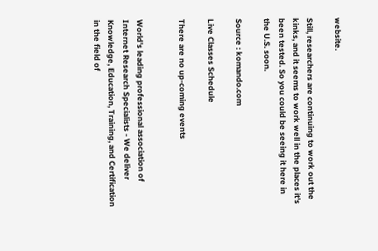website.

Still, researchers are continuing to work out the kinks, and it seems to work well in the places it's been tested. So you could be seeing it here in the U.S. soon.

Source : komando.com

Live Classes Schedule

There are no up-coming events


World's leading professional association of Internet Research Specialists - We deliver Knowledge, Education, Training, and Certification in the field of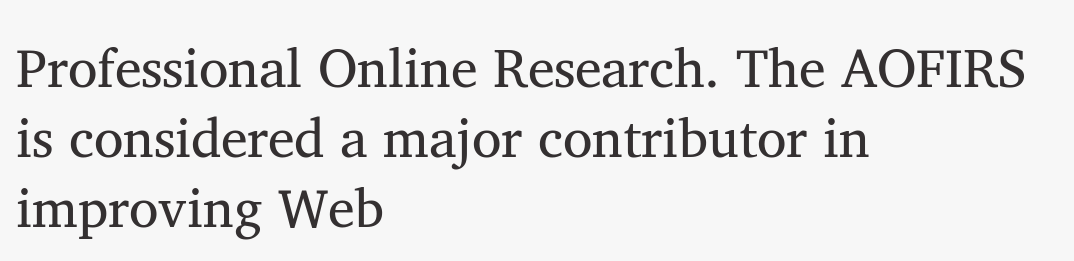Professional Online Research. The AOFIRS is considered a major contributor in improving Web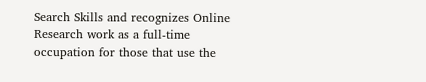Search Skills and recognizes Online Research work as a full-time occupation for those that use the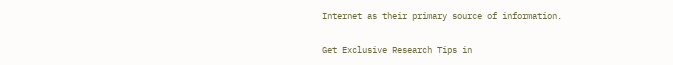Internet as their primary source of information.

Get Exclusive Research Tips in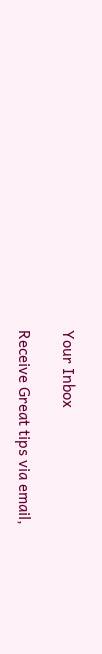Your Inbox

Receive Great tips via email,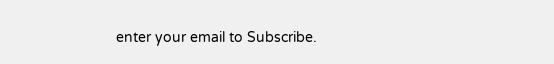enter your email to Subscribe.